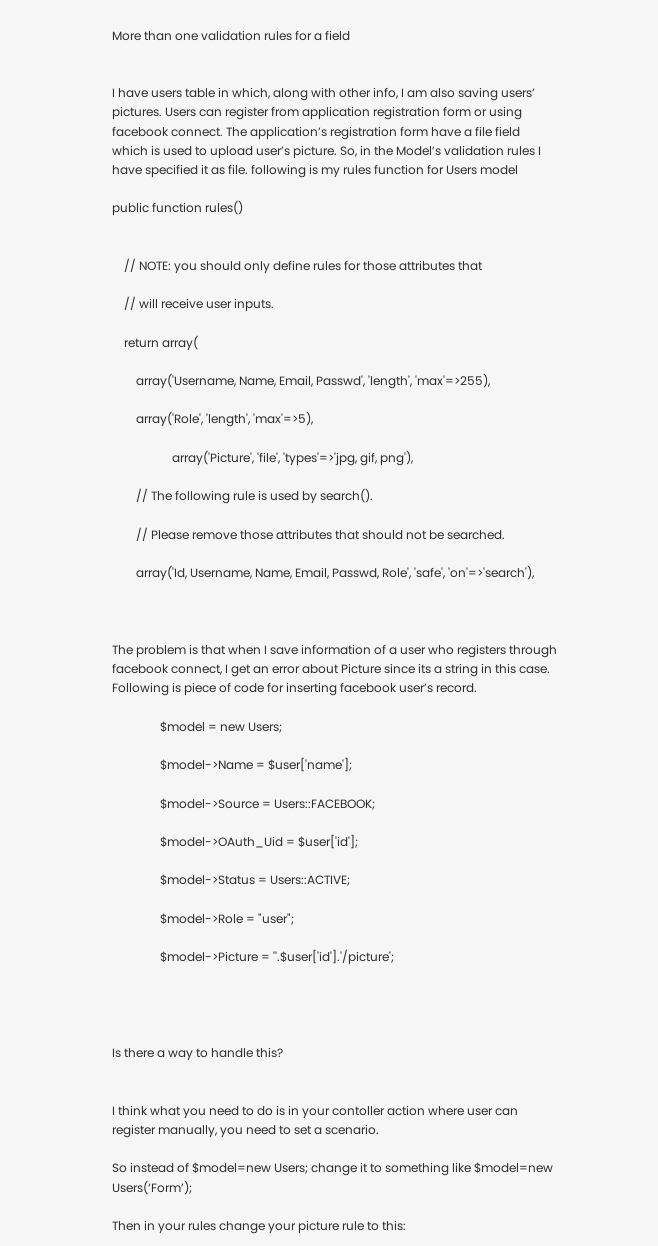More than one validation rules for a field


I have users table in which, along with other info, I am also saving users’ pictures. Users can register from application registration form or using facebook connect. The application’s registration form have a file field which is used to upload user’s picture. So, in the Model’s validation rules I have specified it as file. following is my rules function for Users model

public function rules()


    // NOTE: you should only define rules for those attributes that

    // will receive user inputs.

    return array(

        array('Username, Name, Email, Passwd', 'length', 'max'=>255),

        array('Role', 'length', 'max'=>5),

                    array('Picture', 'file', 'types'=>'jpg, gif, png'),

        // The following rule is used by search().

        // Please remove those attributes that should not be searched.

        array('Id, Username, Name, Email, Passwd, Role', 'safe', 'on'=>'search'),



The problem is that when I save information of a user who registers through facebook connect, I get an error about Picture since its a string in this case. Following is piece of code for inserting facebook user’s record.

                $model = new Users;

                $model->Name = $user['name'];

                $model->Source = Users::FACEBOOK;

                $model->OAuth_Uid = $user['id'];

                $model->Status = Users::ACTIVE;

                $model->Role = "user";

                $model->Picture = ''.$user['id'].'/picture';




Is there a way to handle this?


I think what you need to do is in your contoller action where user can register manually, you need to set a scenario.

So instead of $model=new Users; change it to something like $model=new Users(‘Form’);

Then in your rules change your picture rule to this: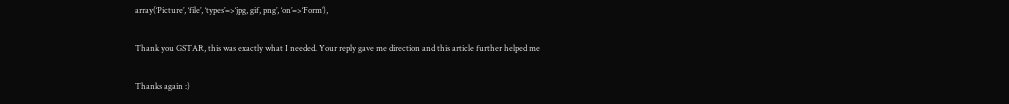array(‘Picture’, ‘file’, ‘types’=>‘jpg, gif, png’, ‘on’=>‘Form’),

Thank you GSTAR, this was exactly what I needed. Your reply gave me direction and this article further helped me

Thanks again :)